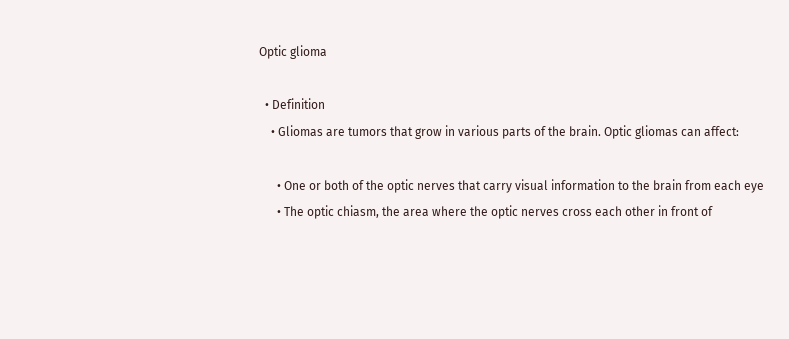Optic glioma

  • Definition
    • Gliomas are tumors that grow in various parts of the brain. Optic gliomas can affect:

      • One or both of the optic nerves that carry visual information to the brain from each eye
      • The optic chiasm, the area where the optic nerves cross each other in front of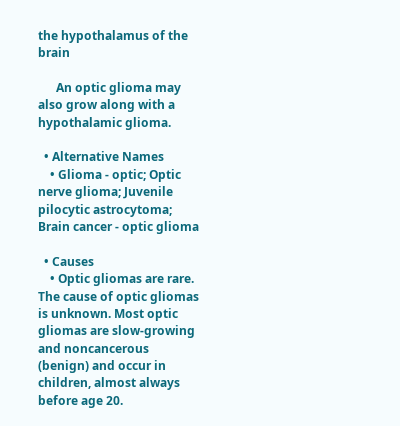the hypothalamus of the brain

      An optic glioma may also grow along with a hypothalamic glioma.

  • Alternative Names
    • Glioma - optic; Optic nerve glioma; Juvenile pilocytic astrocytoma; Brain cancer - optic glioma

  • Causes
    • Optic gliomas are rare. The cause of optic gliomas is unknown. Most optic gliomas are slow-growing and noncancerous (benign) and occur in children, almost always before age 20.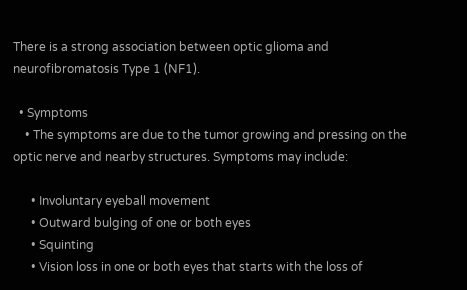There is a strong association between optic glioma and neurofibromatosis Type 1 (NF1).

  • Symptoms
    • The symptoms are due to the tumor growing and pressing on the optic nerve and nearby structures. Symptoms may include:

      • Involuntary eyeball movement
      • Outward bulging of one or both eyes
      • Squinting
      • Vision loss in one or both eyes that starts with the loss of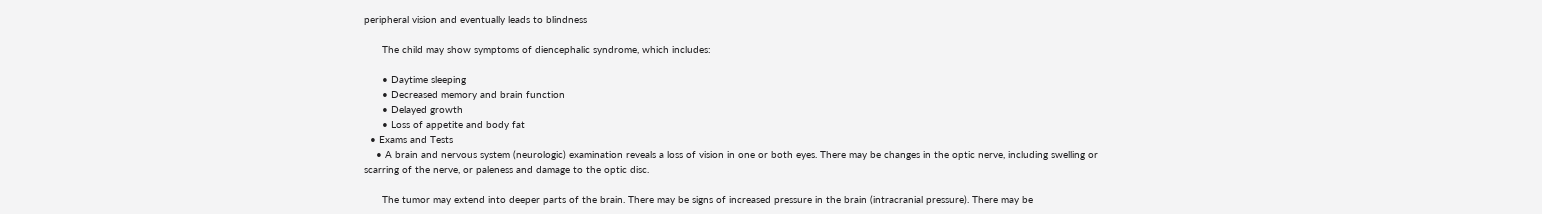peripheral vision and eventually leads to blindness

      The child may show symptoms of diencephalic syndrome, which includes:

      • Daytime sleeping
      • Decreased memory and brain function
      • Delayed growth
      • Loss of appetite and body fat
  • Exams and Tests
    • A brain and nervous system (neurologic) examination reveals a loss of vision in one or both eyes. There may be changes in the optic nerve, including swelling or scarring of the nerve, or paleness and damage to the optic disc.

      The tumor may extend into deeper parts of the brain. There may be signs of increased pressure in the brain (intracranial pressure). There may be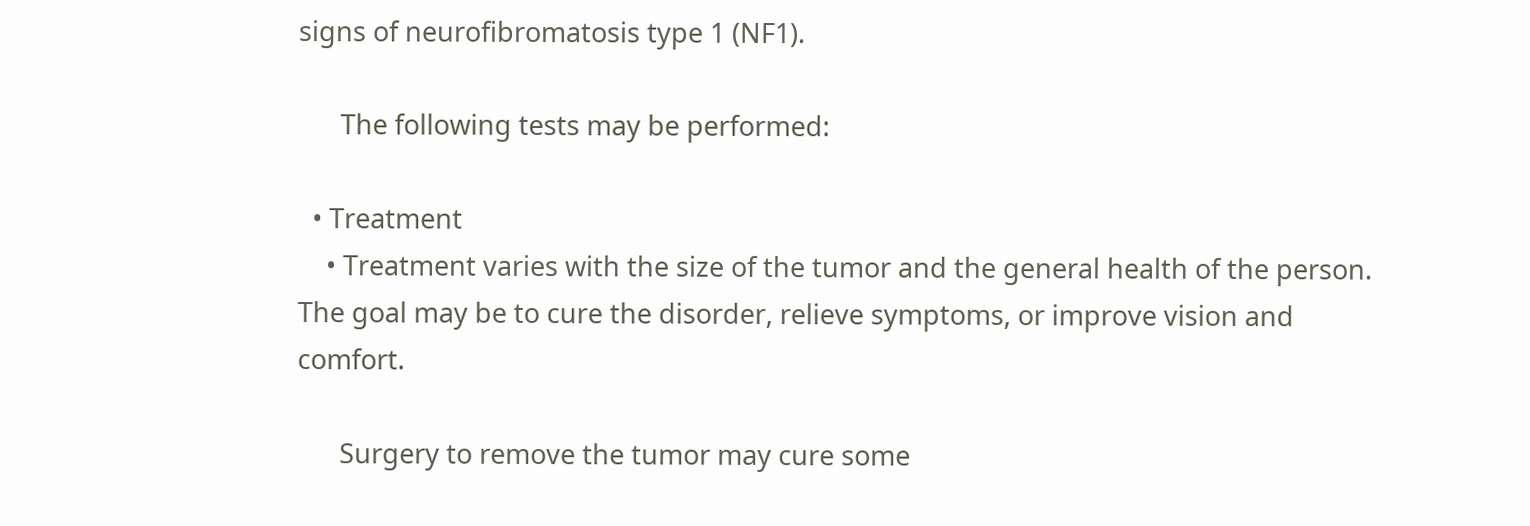signs of neurofibromatosis type 1 (NF1).

      The following tests may be performed:

  • Treatment
    • Treatment varies with the size of the tumor and the general health of the person. The goal may be to cure the disorder, relieve symptoms, or improve vision and comfort.

      Surgery to remove the tumor may cure some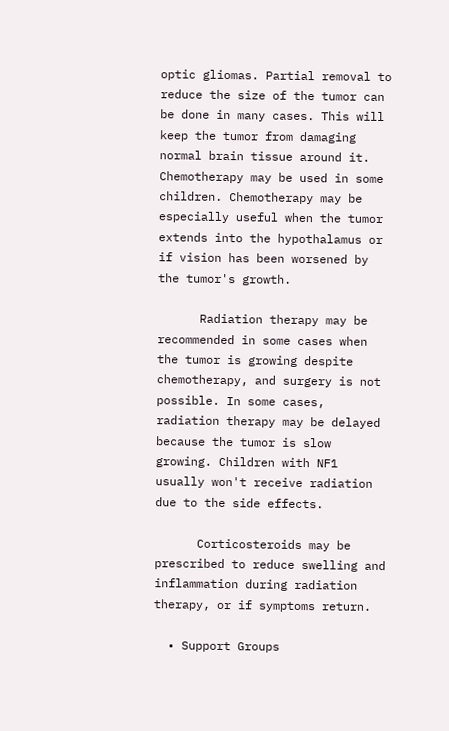optic gliomas. Partial removal to reduce the size of the tumor can be done in many cases. This will keep the tumor from damaging normal brain tissue around it. Chemotherapy may be used in some children. Chemotherapy may be especially useful when the tumor extends into the hypothalamus or if vision has been worsened by the tumor's growth.

      Radiation therapy may be recommended in some cases when the tumor is growing despite chemotherapy, and surgery is not possible. In some cases, radiation therapy may be delayed because the tumor is slow growing. Children with NF1 usually won't receive radiation due to the side effects.

      Corticosteroids may be prescribed to reduce swelling and inflammation during radiation therapy, or if symptoms return.

  • Support Groups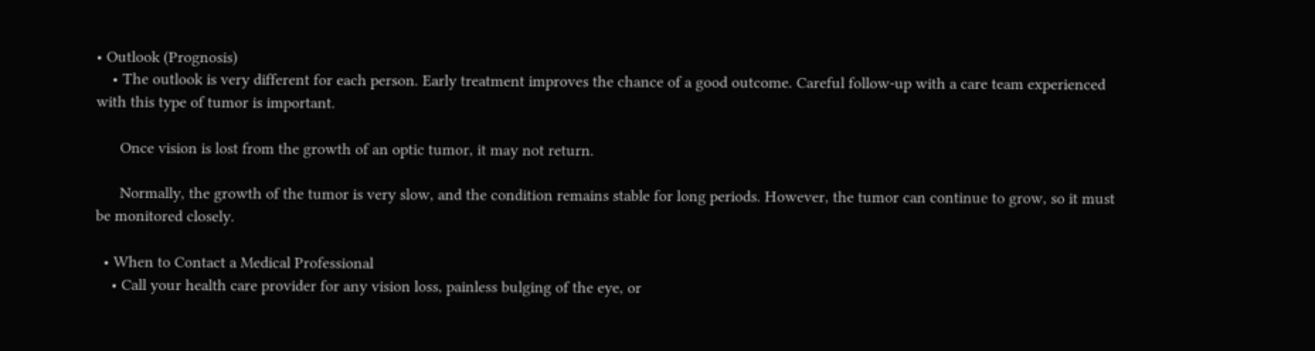• Outlook (Prognosis)
    • The outlook is very different for each person. Early treatment improves the chance of a good outcome. Careful follow-up with a care team experienced with this type of tumor is important.

      Once vision is lost from the growth of an optic tumor, it may not return.

      Normally, the growth of the tumor is very slow, and the condition remains stable for long periods. However, the tumor can continue to grow, so it must be monitored closely.

  • When to Contact a Medical Professional
    • Call your health care provider for any vision loss, painless bulging of the eye, or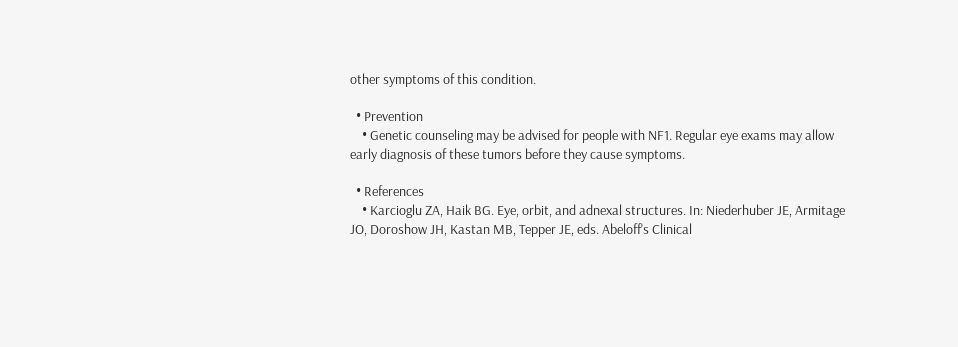other symptoms of this condition.

  • Prevention
    • Genetic counseling may be advised for people with NF1. Regular eye exams may allow early diagnosis of these tumors before they cause symptoms.

  • References
    • Karcioglu ZA, Haik BG. Eye, orbit, and adnexal structures. In: Niederhuber JE, Armitage JO, Doroshow JH, Kastan MB, Tepper JE, eds. Abeloff's Clinical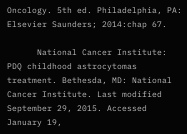Oncology. 5th ed. Philadelphia, PA: Elsevier Saunders; 2014:chap 67.

      National Cancer Institute: PDQ childhood astrocytomas treatment. Bethesda, MD: National Cancer Institute. Last modified September 29, 2015. Accessed January 19,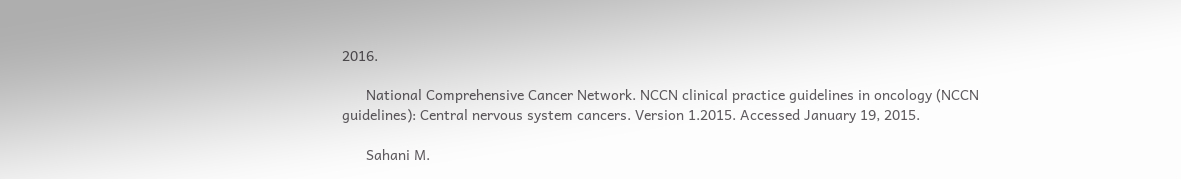2016.

      National Comprehensive Cancer Network. NCCN clinical practice guidelines in oncology (NCCN guidelines): Central nervous system cancers. Version 1.2015. Accessed January 19, 2015.

      Sahani M.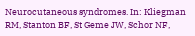Neurocutaneous syndromes. In: Kliegman RM, Stanton BF, St Geme JW, Schor NF,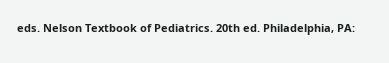eds. Nelson Textbook of Pediatrics. 20th ed. Philadelphia, PA: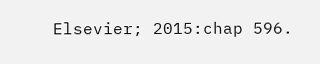Elsevier; 2015:chap 596.